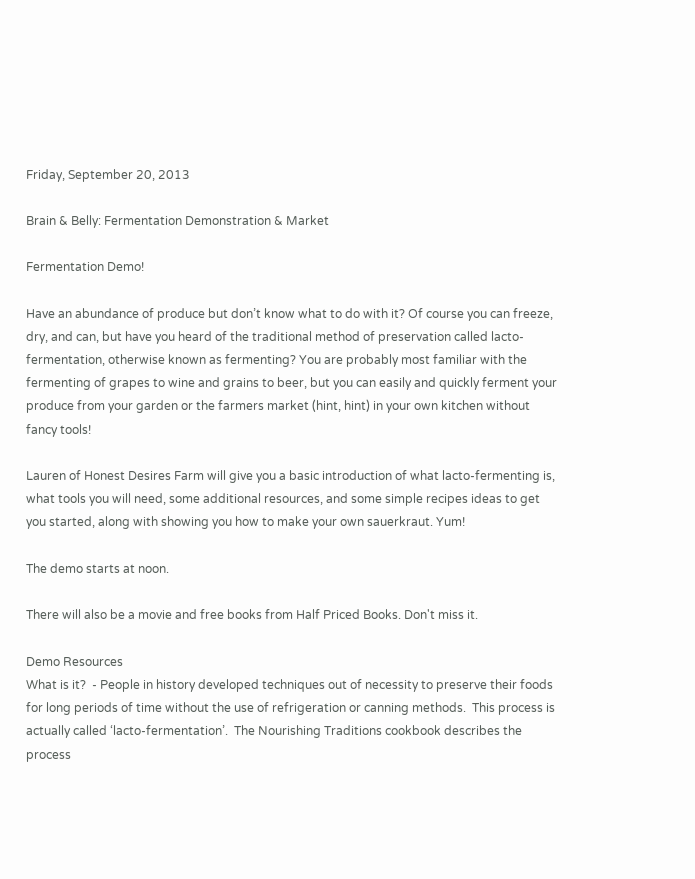Friday, September 20, 2013

Brain & Belly: Fermentation Demonstration & Market

Fermentation Demo!

Have an abundance of produce but don’t know what to do with it? Of course you can freeze, dry, and can, but have you heard of the traditional method of preservation called lacto-fermentation, otherwise known as fermenting? You are probably most familiar with the fermenting of grapes to wine and grains to beer, but you can easily and quickly ferment your produce from your garden or the farmers market (hint, hint) in your own kitchen without fancy tools!

Lauren of Honest Desires Farm will give you a basic introduction of what lacto-fermenting is, what tools you will need, some additional resources, and some simple recipes ideas to get you started, along with showing you how to make your own sauerkraut. Yum!

The demo starts at noon.

There will also be a movie and free books from Half Priced Books. Don't miss it.

Demo Resources
What is it?  - People in history developed techniques out of necessity to preserve their foods for long periods of time without the use of refrigeration or canning methods.  This process is actually called ‘lacto-fermentation’.  The Nourishing Traditions cookbook describes the process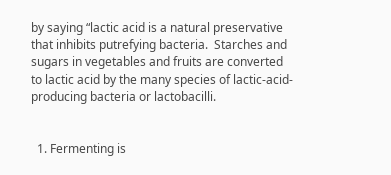by saying “lactic acid is a natural preservative that inhibits putrefying bacteria.  Starches and sugars in vegetables and fruits are converted to lactic acid by the many species of lactic-acid-producing bacteria or lactobacilli.


  1. Fermenting is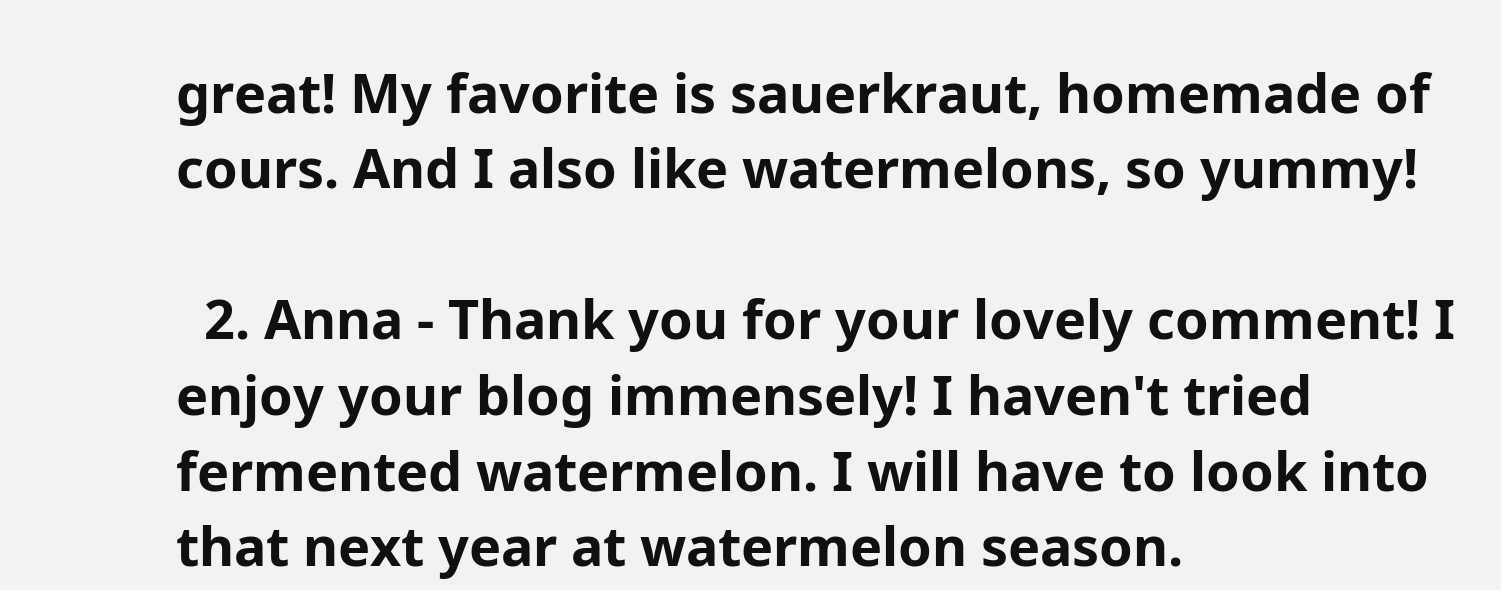great! My favorite is sauerkraut, homemade of cours. And I also like watermelons, so yummy!

  2. Anna - Thank you for your lovely comment! I enjoy your blog immensely! I haven't tried fermented watermelon. I will have to look into that next year at watermelon season.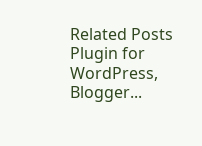Related Posts Plugin for WordPress, Blogger...